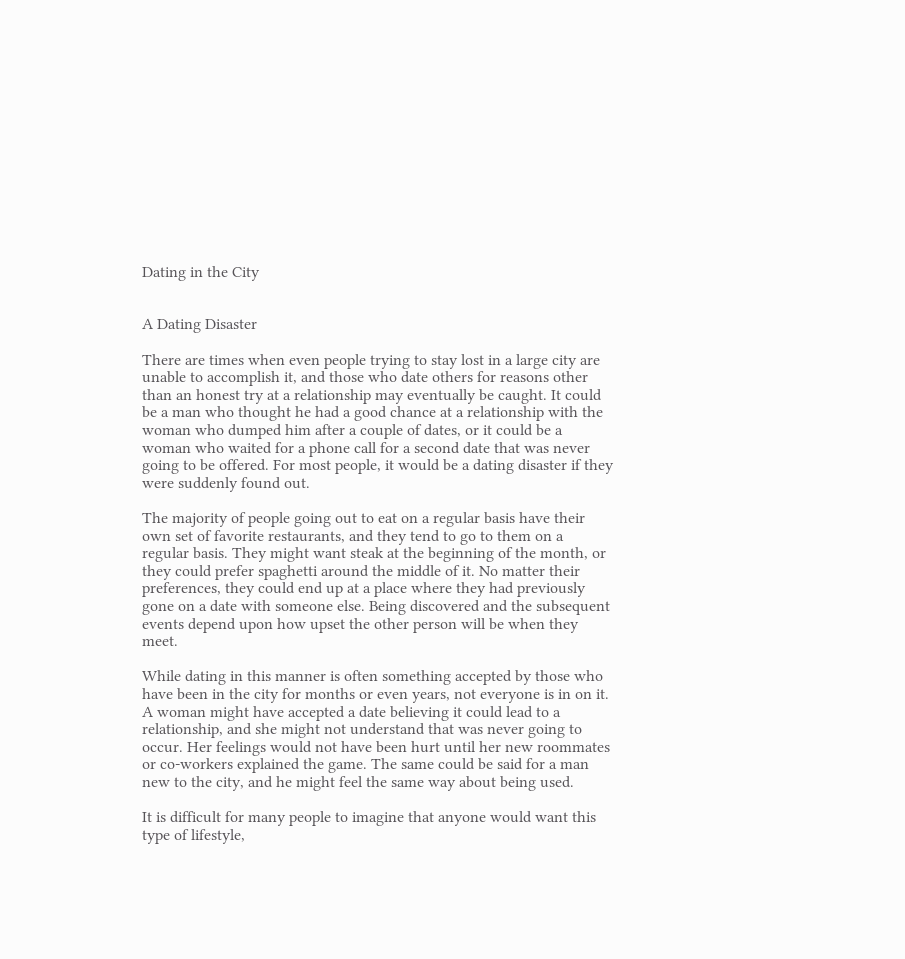Dating in the City


A Dating Disaster

There are times when even people trying to stay lost in a large city are unable to accomplish it, and those who date others for reasons other than an honest try at a relationship may eventually be caught. It could be a man who thought he had a good chance at a relationship with the woman who dumped him after a couple of dates, or it could be a woman who waited for a phone call for a second date that was never going to be offered. For most people, it would be a dating disaster if they were suddenly found out.

The majority of people going out to eat on a regular basis have their own set of favorite restaurants, and they tend to go to them on a regular basis. They might want steak at the beginning of the month, or they could prefer spaghetti around the middle of it. No matter their preferences, they could end up at a place where they had previously gone on a date with someone else. Being discovered and the subsequent events depend upon how upset the other person will be when they meet.

While dating in this manner is often something accepted by those who have been in the city for months or even years, not everyone is in on it. A woman might have accepted a date believing it could lead to a relationship, and she might not understand that was never going to occur. Her feelings would not have been hurt until her new roommates or co-workers explained the game. The same could be said for a man new to the city, and he might feel the same way about being used.

It is difficult for many people to imagine that anyone would want this type of lifestyle,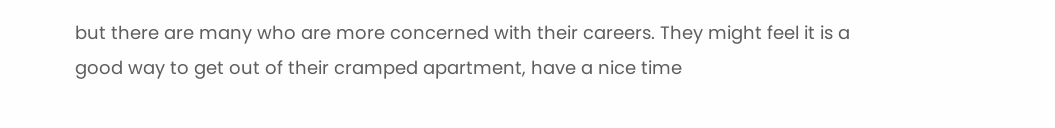but there are many who are more concerned with their careers. They might feel it is a good way to get out of their cramped apartment, have a nice time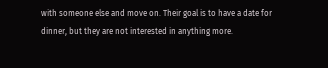with someone else and move on. Their goal is to have a date for dinner, but they are not interested in anything more.